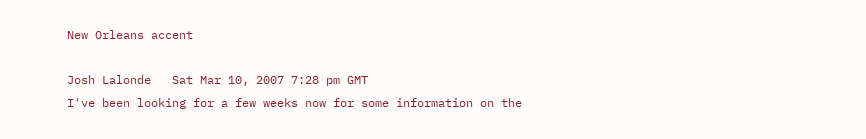New Orleans accent

Josh Lalonde   Sat Mar 10, 2007 7:28 pm GMT
I've been looking for a few weeks now for some information on the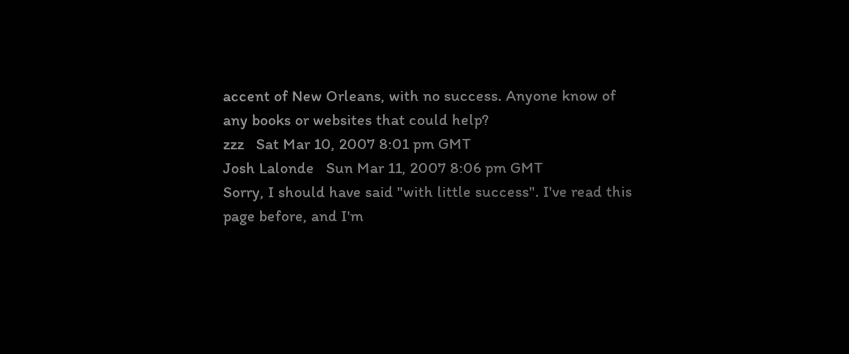accent of New Orleans, with no success. Anyone know of any books or websites that could help?
zzz   Sat Mar 10, 2007 8:01 pm GMT
Josh Lalonde   Sun Mar 11, 2007 8:06 pm GMT
Sorry, I should have said "with little success". I've read this page before, and I'm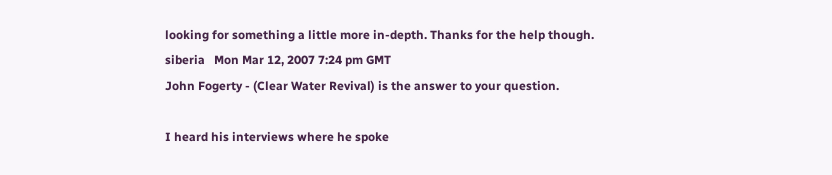looking for something a little more in-depth. Thanks for the help though.
siberia   Mon Mar 12, 2007 7:24 pm GMT
John Fogerty - (Clear Water Revival) is the answer to your question.

I heard his interviews where he spoke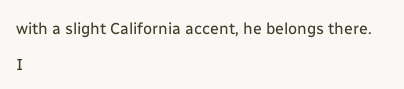with a slight California accent, he belongs there.

I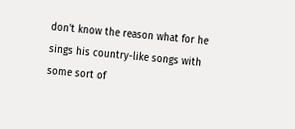don't know the reason what for he sings his country-like songs with some sort of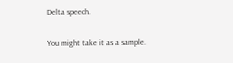Delta speech.

You might take it as a sample.